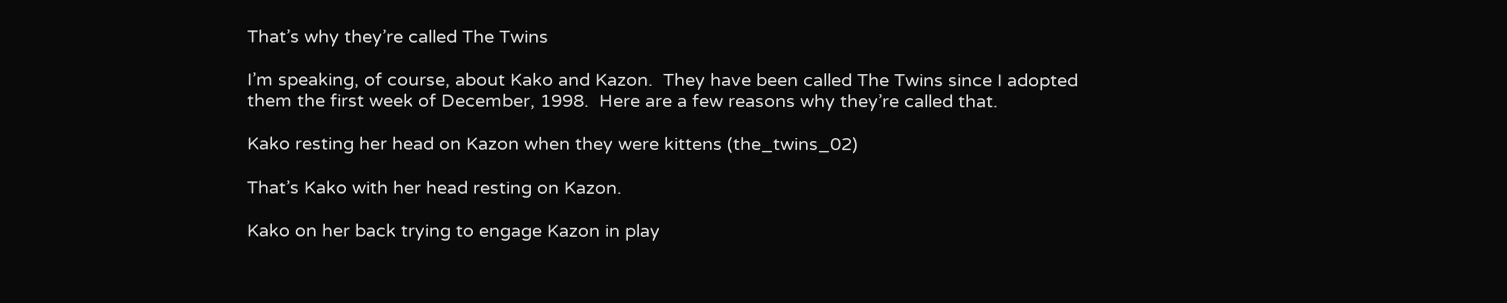That’s why they’re called The Twins

I’m speaking, of course, about Kako and Kazon.  They have been called The Twins since I adopted them the first week of December, 1998.  Here are a few reasons why they’re called that.

Kako resting her head on Kazon when they were kittens (the_twins_02)

That’s Kako with her head resting on Kazon.

Kako on her back trying to engage Kazon in play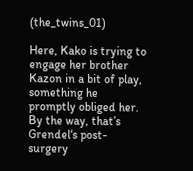(the_twins_01)

Here, Kako is trying to engage her brother Kazon in a bit of play, something he promptly obliged her.  By the way, that’s Grendel‘s post-surgery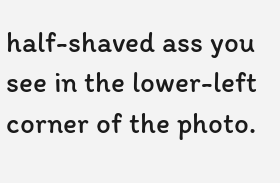half-shaved ass you see in the lower-left corner of the photo.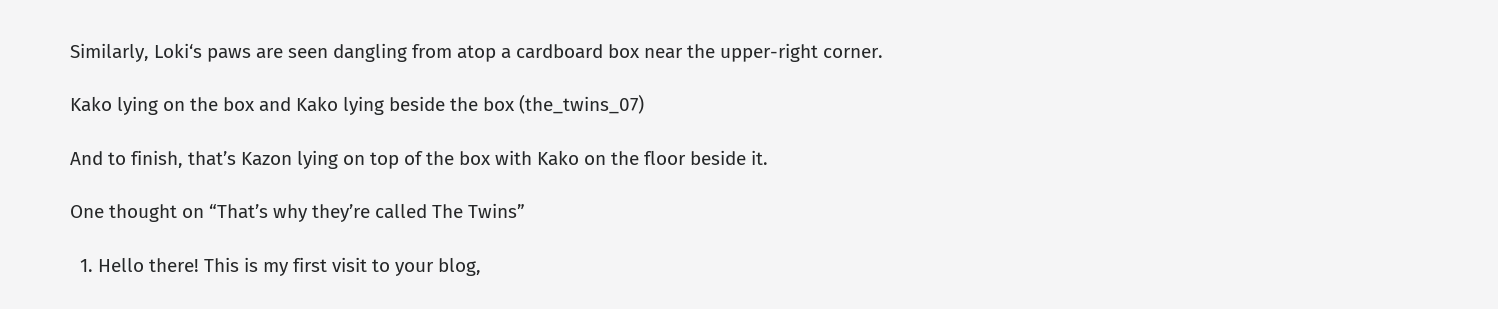Similarly, Loki‘s paws are seen dangling from atop a cardboard box near the upper-right corner.

Kako lying on the box and Kako lying beside the box (the_twins_07)

And to finish, that’s Kazon lying on top of the box with Kako on the floor beside it.

One thought on “That’s why they’re called The Twins”

  1. Hello there! This is my first visit to your blog,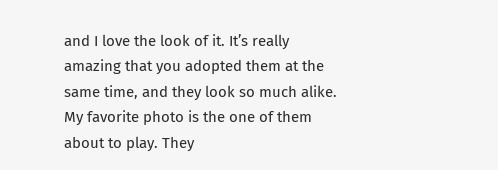and I love the look of it. It’s really amazing that you adopted them at the same time, and they look so much alike. My favorite photo is the one of them about to play. They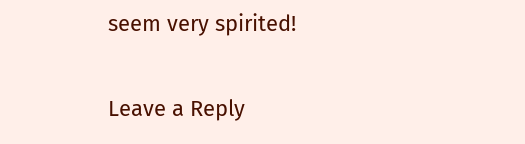seem very spirited!

Leave a Reply